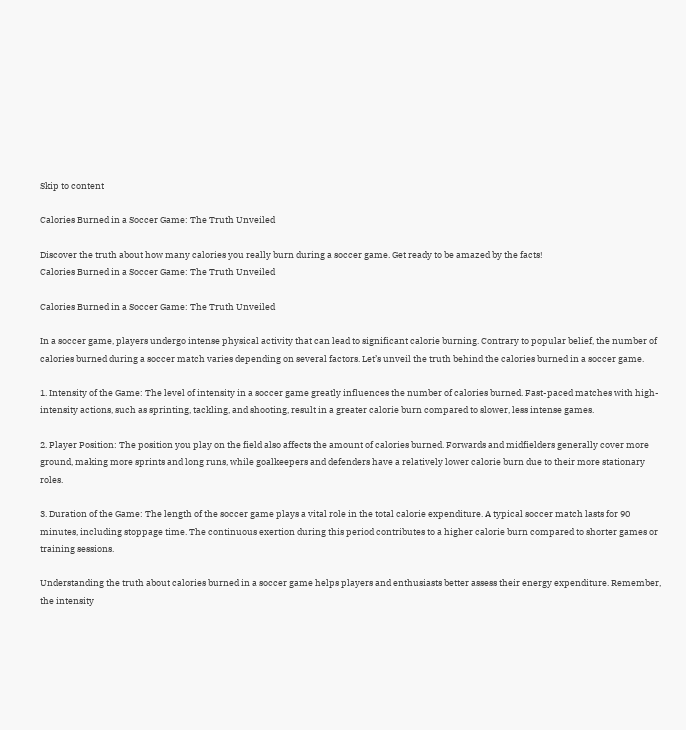Skip to content

Calories Burned in a Soccer Game: The Truth Unveiled

Discover the truth about how many calories you really burn during a soccer game. Get ready to be amazed by the facts!
Calories Burned in a Soccer Game: The Truth Unveiled

Calories Burned in a Soccer Game: The Truth Unveiled

In a soccer game, players undergo intense physical activity that can lead to significant calorie burning. Contrary to popular belief, the number of calories burned during a soccer match varies depending on several factors. Let’s unveil the truth behind the calories burned in a soccer game.

1. Intensity of the Game: The level of intensity in a soccer game greatly influences the number of calories burned. Fast-paced matches with high-intensity actions, such as sprinting, tackling, and shooting, result in a greater calorie burn compared to slower, less intense games.

2. Player Position: The position you play on the field also affects the amount of calories burned. Forwards and midfielders generally cover more ground, making more sprints and long runs, while goalkeepers and defenders have a relatively lower calorie burn due to their more stationary roles.

3. Duration of the Game: The length of the soccer game plays a vital role in the total calorie expenditure. A typical soccer match lasts for 90 minutes, including stoppage time. The continuous exertion during this period contributes to a higher calorie burn compared to shorter games or training sessions.

Understanding the truth about calories burned in a soccer game helps players and enthusiasts better assess their energy expenditure. Remember, the intensity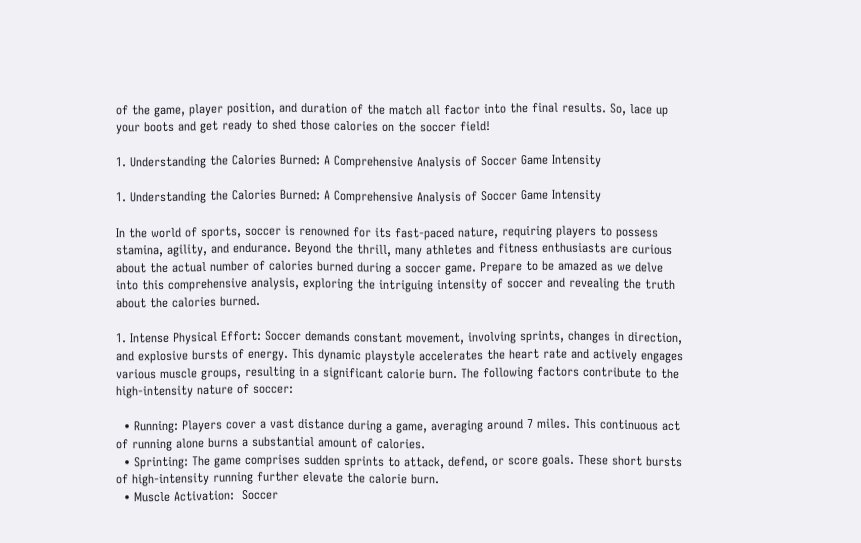of the game, player position, and duration of the match all factor into the final results. So, lace up your boots and get ready to shed those calories on the soccer field!

1. Understanding the Calories Burned: A Comprehensive Analysis of Soccer Game Intensity

1. Understanding the Calories Burned: A Comprehensive Analysis of Soccer Game Intensity

In the world of sports, soccer is renowned for its fast-paced nature, requiring players to possess stamina, agility, and endurance. Beyond the thrill, many athletes and fitness enthusiasts are curious about the actual number of calories burned during a soccer game. Prepare to be amazed as we delve into this comprehensive analysis, exploring the intriguing intensity of soccer and revealing the truth about the calories burned.

1. Intense Physical Effort: Soccer demands constant movement, involving sprints, changes in direction, and explosive bursts of energy. This dynamic playstyle accelerates the heart rate and actively engages various muscle groups, resulting in a significant calorie burn. The following factors contribute to the high-intensity nature of soccer:

  • Running: Players cover a vast distance during a game, averaging around 7 miles. This continuous act of running alone burns a substantial amount of calories.
  • Sprinting: The game comprises sudden sprints to attack, defend, or score goals. These short bursts of high-intensity running further elevate the calorie burn.
  • Muscle Activation:  Soccer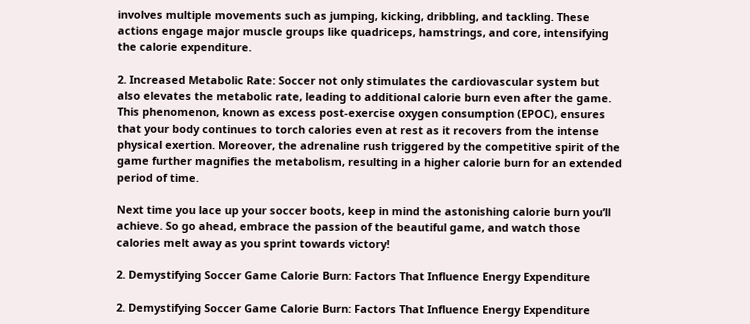involves multiple movements such as jumping, kicking, dribbling, and tackling. These actions engage major muscle groups like quadriceps, hamstrings, and core, intensifying the calorie expenditure.

2. Increased Metabolic Rate: Soccer not only stimulates the cardiovascular system but also elevates the metabolic rate, leading to additional calorie burn even after the game. This phenomenon, known as excess post-exercise oxygen consumption (EPOC), ensures that your body continues to torch calories even at rest as it recovers from the intense physical exertion. Moreover, the adrenaline rush triggered by the competitive spirit of the game further magnifies the metabolism, resulting in a higher calorie burn for an extended period of time.

Next time you lace up your soccer boots, keep in mind the astonishing calorie burn you’ll achieve. So go ahead, embrace the passion of the beautiful game, and watch those calories melt away as you sprint towards victory!

2. Demystifying Soccer Game Calorie Burn: Factors That Influence Energy Expenditure

2. Demystifying Soccer Game Calorie Burn: Factors That Influence Energy Expenditure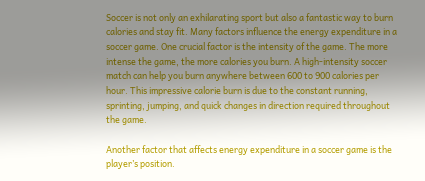Soccer is not only an exhilarating sport but also a fantastic way to burn calories and stay fit. Many factors influence the energy expenditure in a soccer game. One crucial factor is the intensity of the game. The more intense the game, the more calories you burn. A high-intensity soccer match can help you burn anywhere between 600 to 900 calories per hour. This impressive calorie burn is due to the constant running, sprinting, jumping, and quick changes in direction required throughout the game.

Another factor that affects energy expenditure in a soccer game is the player’s position.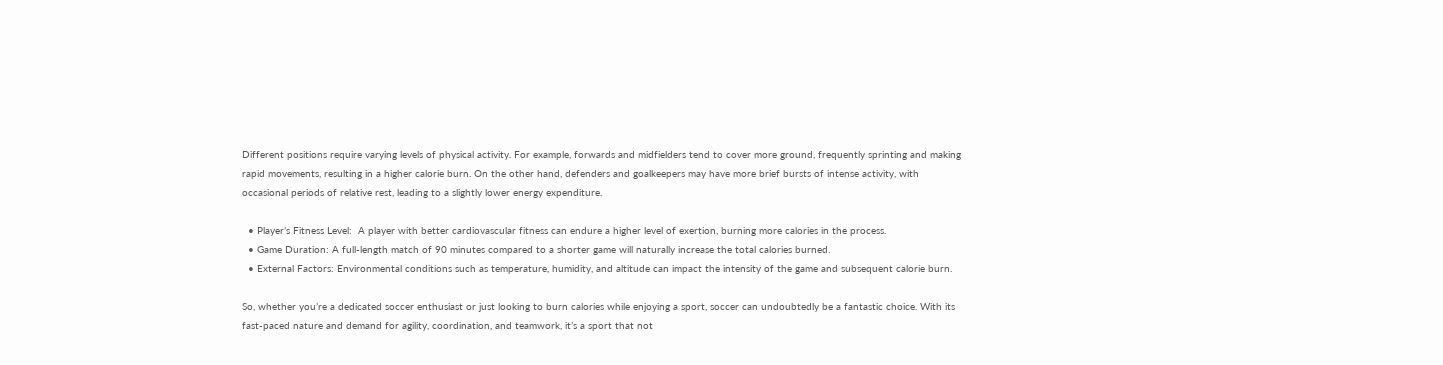Different positions require varying levels of physical activity. For example, forwards and midfielders tend to cover more ground, frequently sprinting and making rapid movements, resulting in a higher calorie burn. On the other hand, defenders and goalkeepers may have more brief bursts of intense activity, with occasional periods of relative rest, leading to a slightly lower energy expenditure.

  • Player’s Fitness Level:  A player with better cardiovascular fitness can endure a higher level of exertion, burning more calories in the process.
  • Game Duration: A full-length match of 90 minutes compared to a shorter game will naturally increase the total calories burned.
  • External Factors: Environmental conditions such as temperature, humidity, and altitude can impact the intensity of the game and subsequent calorie burn.

So, whether you’re a dedicated soccer enthusiast or just looking to burn calories while enjoying a sport, soccer can undoubtedly be a fantastic choice. With its fast-paced nature and demand for agility, coordination, and teamwork, it’s a sport that not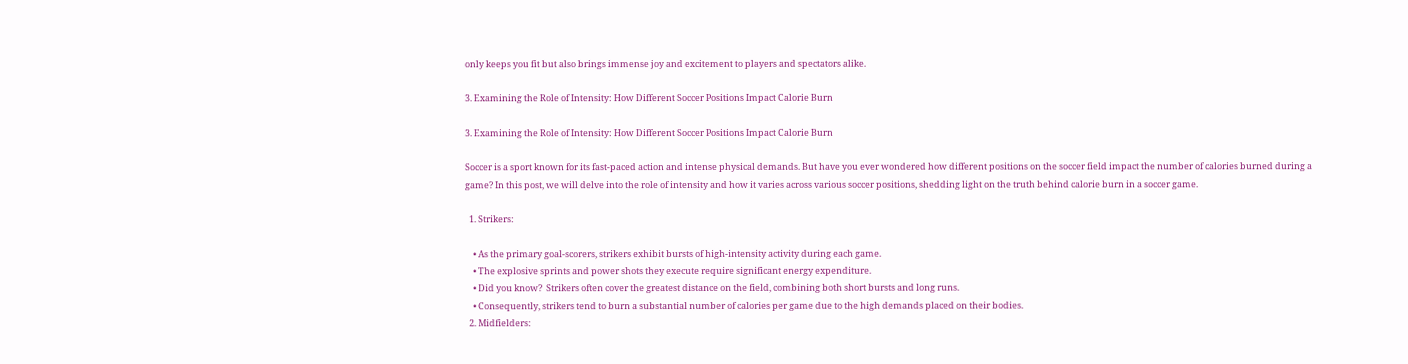only keeps you fit but also brings immense joy and excitement to players and spectators alike.

3. Examining the Role of Intensity: How Different Soccer Positions Impact Calorie Burn

3. Examining the Role of Intensity: How Different Soccer Positions Impact Calorie Burn

Soccer is a sport known for its fast-paced action and intense physical demands. But have you ever wondered how different positions on the soccer field impact the number of calories burned during a game? In this post, we will delve into the role of intensity and how it varies across various soccer positions, shedding light on the truth behind calorie burn in a soccer game.

  1. Strikers:

    • As the primary goal-scorers, strikers exhibit bursts of high-intensity activity during each game.
    • The explosive sprints and power shots they execute require significant energy expenditure.
    • Did you know?  Strikers often cover the greatest distance on the field, combining both short bursts and long runs.
    • Consequently, strikers tend to burn a substantial number of calories per game due to the high demands placed on their bodies.
  2. Midfielders: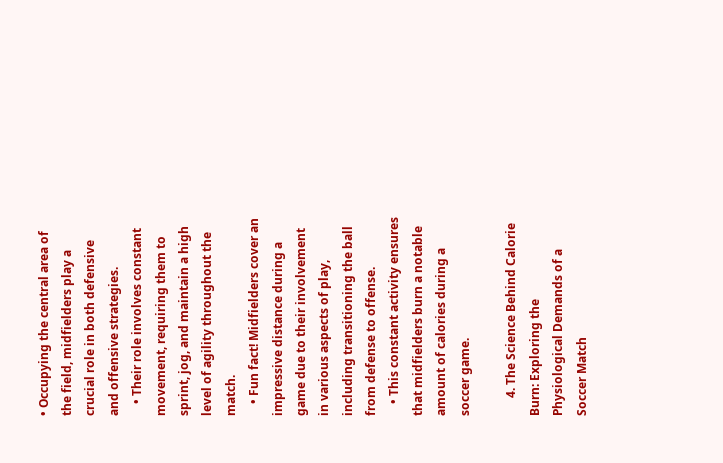• Occupying the central area of the field, midfielders play a crucial role in both defensive and offensive strategies.
    • Their role involves constant movement, requiring them to sprint, jog, and maintain a high level of agility throughout the match.
    • Fun fact! Midfielders cover an impressive distance during a game due to their involvement in various aspects of play, including transitioning the ball from defense to offense.
    • This constant activity ensures that midfielders burn a notable amount of calories during a soccer game.

      4. The Science Behind Calorie Burn: Exploring the Physiological Demands of a Soccer Match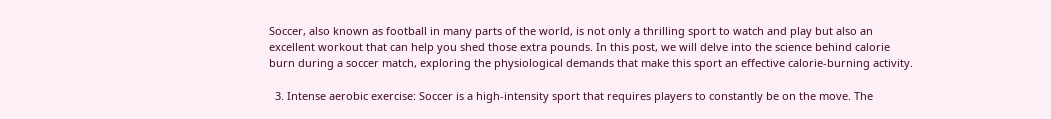Soccer, also known as football in many parts of the world, is not only a thrilling sport to watch and play but also an excellent workout that can help you shed those extra pounds. In this post, we will delve into the science behind calorie burn during a soccer match, exploring the physiological demands that make this sport an effective calorie-burning activity.

  3. Intense aerobic exercise: Soccer is a high-intensity sport that requires players to constantly be on the move. The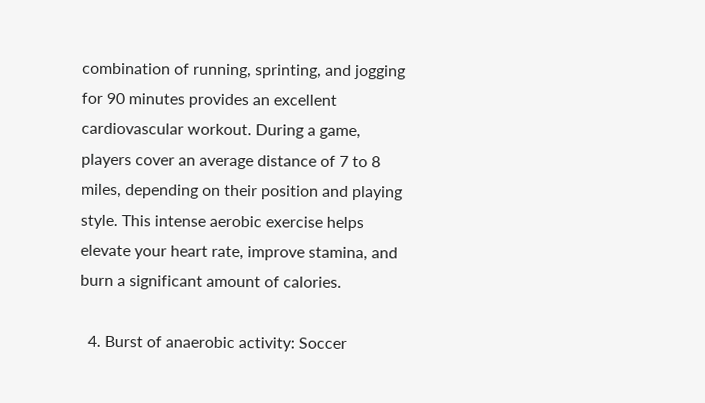combination of running, sprinting, and jogging for 90 minutes provides an excellent cardiovascular workout. During a game, players cover an average distance of 7 to 8 miles, depending on their position and playing style. This intense aerobic exercise helps elevate your heart rate, improve stamina, and burn a significant amount of calories.

  4. Burst of anaerobic activity: Soccer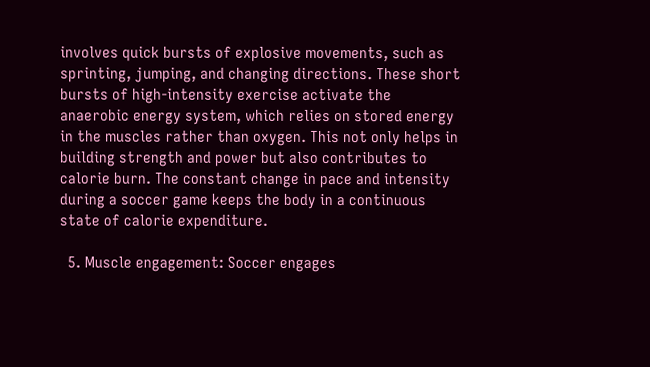involves quick bursts of explosive movements, such as sprinting, jumping, and changing directions. These short bursts of high-intensity exercise activate the anaerobic energy system, which relies on stored energy in the muscles rather than oxygen. This not only helps in building strength and power but also contributes to calorie burn. The constant change in pace and intensity during a soccer game keeps the body in a continuous state of calorie expenditure.

  5. Muscle engagement: Soccer engages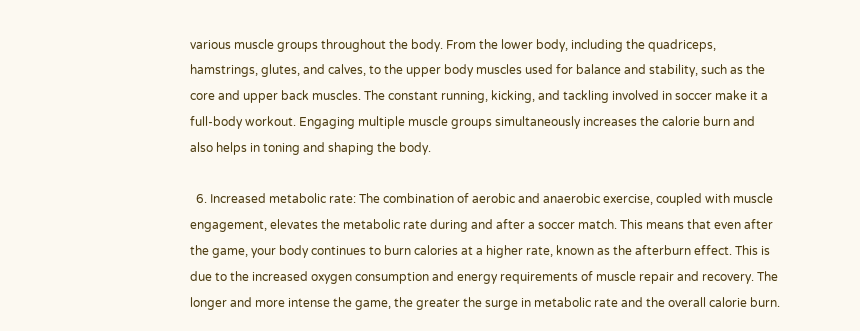various muscle groups throughout the body. From the lower body, including the quadriceps, hamstrings, glutes, and calves, to the upper body muscles used for balance and stability, such as the core and upper back muscles. The constant running, kicking, and tackling involved in soccer make it a full-body workout. Engaging multiple muscle groups simultaneously increases the calorie burn and also helps in toning and shaping the body.

  6. Increased metabolic rate: The combination of aerobic and anaerobic exercise, coupled with muscle engagement, elevates the metabolic rate during and after a soccer match. This means that even after the game, your body continues to burn calories at a higher rate, known as the afterburn effect. This is due to the increased oxygen consumption and energy requirements of muscle repair and recovery. The longer and more intense the game, the greater the surge in metabolic rate and the overall calorie burn.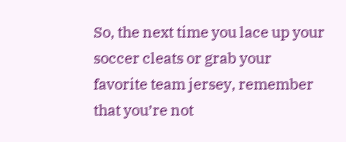So, the next time you lace up your soccer cleats or grab your favorite team jersey, remember that you’re not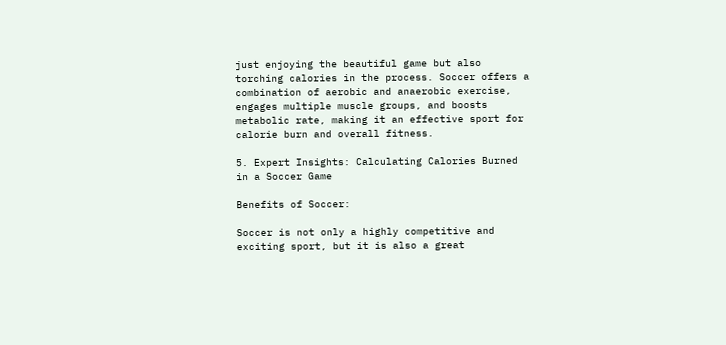just enjoying the beautiful game but also torching calories in the process. Soccer offers a combination of aerobic and anaerobic exercise, engages multiple muscle groups, and boosts metabolic rate, making it an effective sport for calorie burn and overall fitness.

5. Expert Insights: Calculating Calories Burned in a Soccer Game

Benefits of Soccer:

Soccer is not only a highly competitive and exciting sport, but it is also a great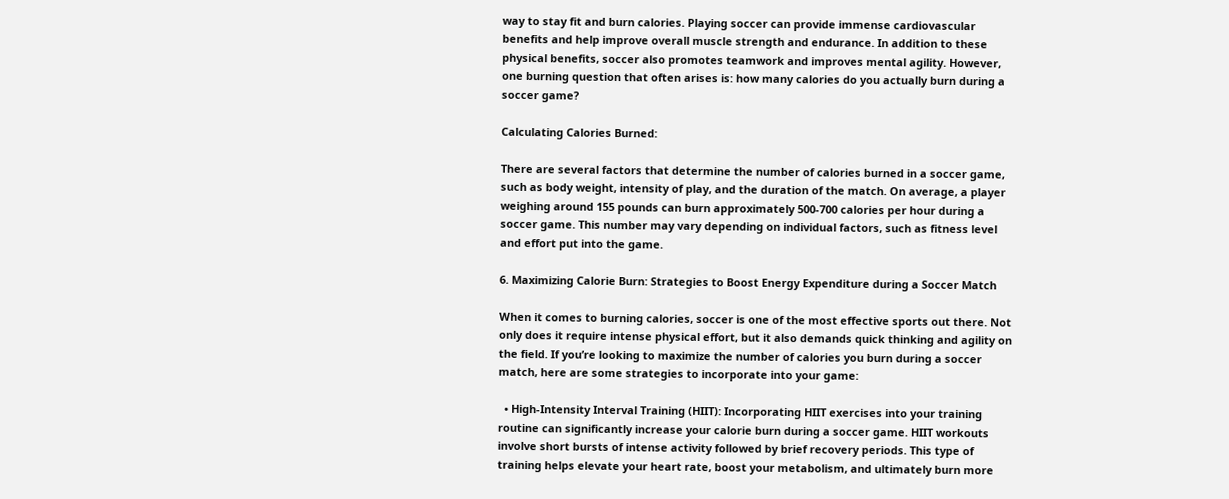way to stay fit and burn calories. Playing soccer can provide immense cardiovascular benefits and help improve overall muscle strength and endurance. In addition to these physical benefits, soccer also promotes teamwork and improves mental agility. However, one burning question that often arises is: how many calories do you actually burn during a soccer game?

Calculating Calories Burned:

There are several factors that determine the number of calories burned in a soccer game, such as body weight, intensity of play, and the duration of the match. On average, a player weighing around 155 pounds can burn approximately 500-700 calories per hour during a soccer game. This number may vary depending on individual factors, such as fitness level and effort put into the game.

6. Maximizing Calorie Burn: Strategies to Boost Energy Expenditure during a Soccer Match

When it comes to burning calories, soccer is one of the most effective sports out there. Not only does it require intense physical effort, but it also demands quick thinking and agility on the field. If you’re looking to maximize the number of calories you burn during a soccer match, here are some strategies to incorporate into your game:

  • High-Intensity Interval Training (HIIT): Incorporating HIIT exercises into your training routine can significantly increase your calorie burn during a soccer game. HIIT workouts involve short bursts of intense activity followed by brief recovery periods. This type of training helps elevate your heart rate, boost your metabolism, and ultimately burn more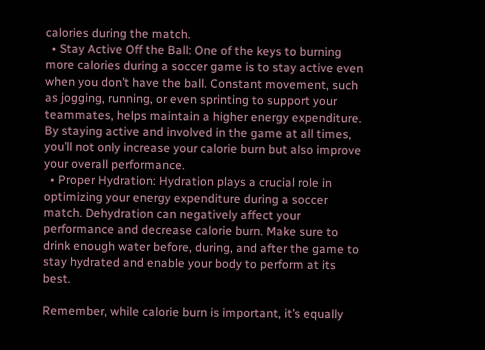calories during the match.
  • Stay Active Off the Ball: One of the keys to burning more calories during a soccer game is to stay active even when you don’t have the ball. Constant movement, such as jogging, running, or even sprinting to support your teammates, helps maintain a higher energy expenditure. By staying active and involved in the game at all times, you’ll not only increase your calorie burn but also improve your overall performance.
  • Proper Hydration: Hydration plays a crucial role in optimizing your energy expenditure during a soccer match. Dehydration can negatively affect your performance and decrease calorie burn. Make sure to drink enough water before, during, and after the game to stay hydrated and enable your body to perform at its best.

Remember, while calorie burn is important, it’s equally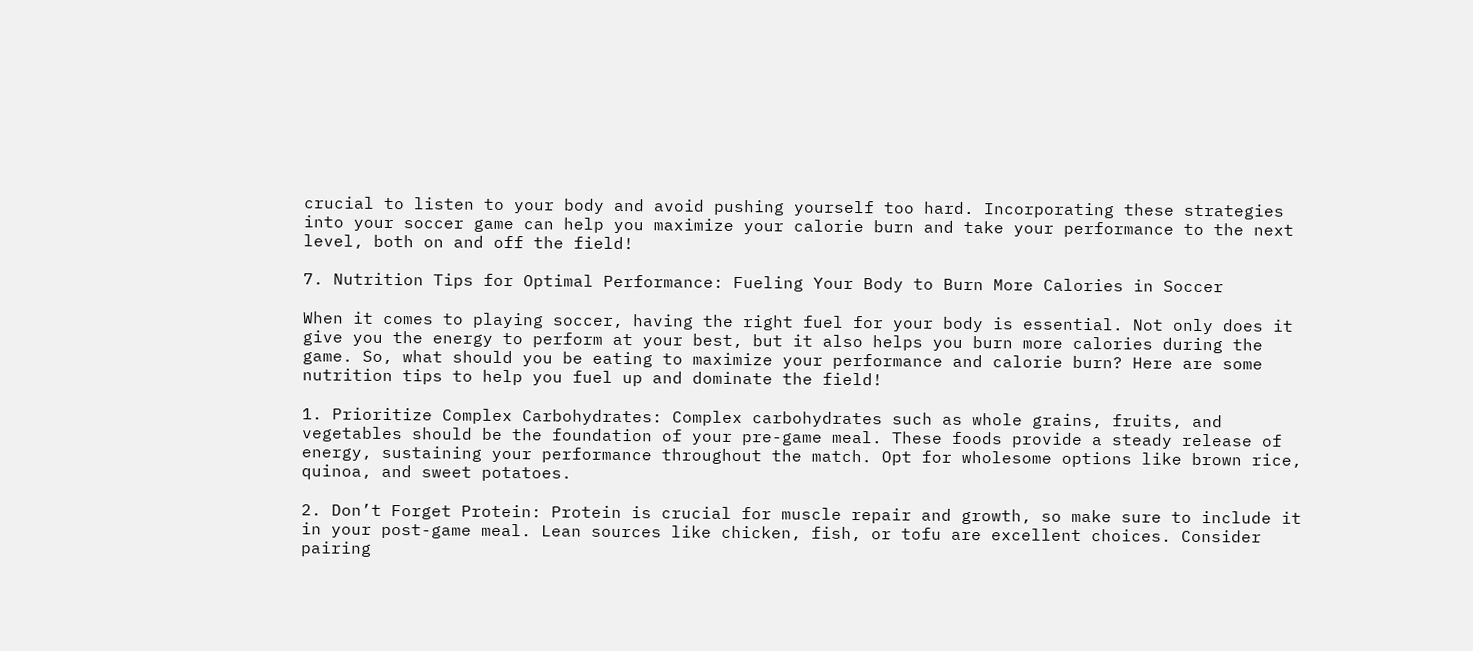crucial to listen to your body and avoid pushing yourself too hard. Incorporating these strategies into your soccer game can help you maximize your calorie burn and take your performance to the next level, both on and off the field!

7. Nutrition Tips for Optimal Performance: Fueling Your Body to Burn More Calories in Soccer

When it comes to playing soccer, having the right fuel for your body is essential. Not only does it give you the energy to perform at your best, but it also helps you burn more calories during the game. So, what should you be eating to maximize your performance and calorie burn? Here are some nutrition tips to help you fuel up and dominate the field!

1. Prioritize Complex Carbohydrates: Complex carbohydrates such as whole grains, fruits, and vegetables should be the foundation of your pre-game meal. These foods provide a steady release of energy, sustaining your performance throughout the match. Opt for wholesome options like brown rice, quinoa, and sweet potatoes.

2. Don’t Forget Protein: Protein is crucial for muscle repair and growth, so make sure to include it in your post-game meal. Lean sources like chicken, fish, or tofu are excellent choices. Consider pairing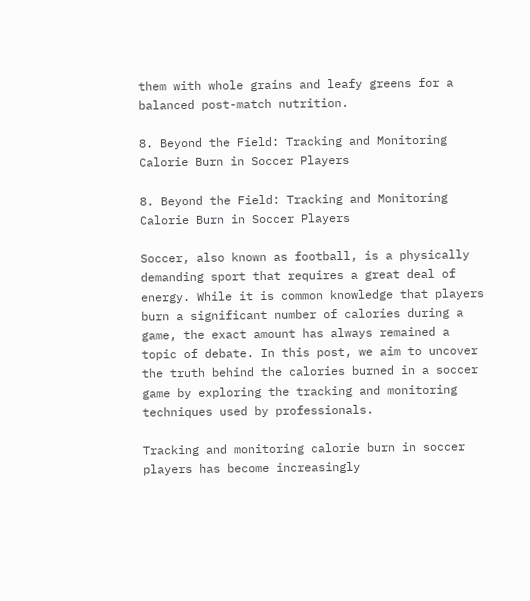them with whole grains and leafy greens for a balanced post-match nutrition.

8. Beyond the Field: Tracking and Monitoring Calorie Burn in Soccer Players

8. Beyond the Field: Tracking and Monitoring Calorie Burn in Soccer Players

Soccer, also known as football, is a physically demanding sport that requires a great deal of energy. While it is common knowledge that players burn a significant number of calories during a game, the exact amount has always remained a topic of debate. In this post, we aim to uncover the truth behind the calories burned in a soccer game by exploring the tracking and monitoring techniques used by professionals.

Tracking and monitoring calorie burn in soccer players has become increasingly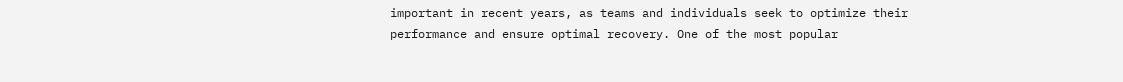important in recent years, as teams and individuals seek to optimize their performance and ensure optimal recovery. One of the most popular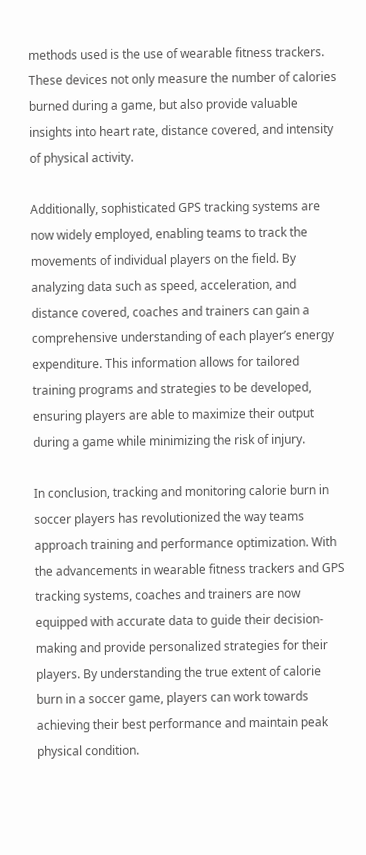methods used is the use of wearable fitness trackers. These devices not only measure the number of calories burned during a game, but also provide valuable insights into heart rate, distance covered, and intensity of physical activity.

Additionally, sophisticated GPS tracking systems are now widely employed, enabling teams to track the movements of individual players on the field. By analyzing data such as speed, acceleration, and distance covered, coaches and trainers can gain a comprehensive understanding of each player’s energy expenditure. This information allows for tailored training programs and strategies to be developed, ensuring players are able to maximize their output during a game while minimizing the risk of injury.

In conclusion, tracking and monitoring calorie burn in soccer players has revolutionized the way teams approach training and performance optimization. With the advancements in wearable fitness trackers and GPS tracking systems, coaches and trainers are now equipped with accurate data to guide their decision-making and provide personalized strategies for their players. By understanding the true extent of calorie burn in a soccer game, players can work towards achieving their best performance and maintain peak physical condition.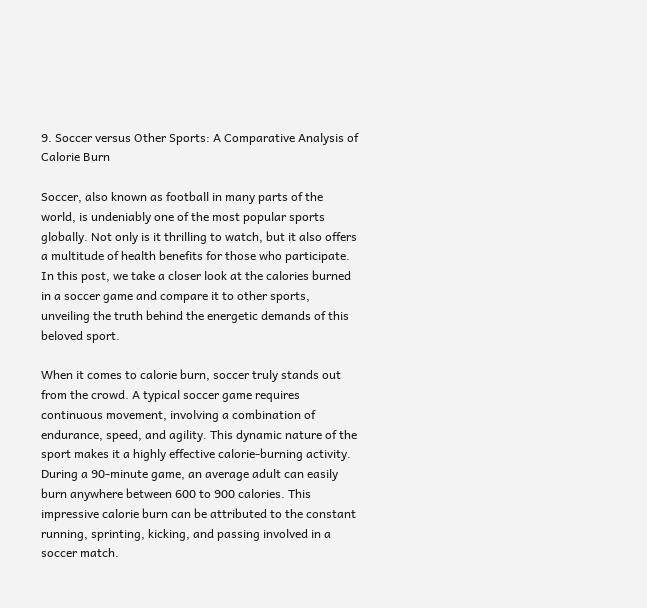9. Soccer versus Other Sports: A Comparative Analysis of Calorie Burn

Soccer, also known as football in many parts of the world, is undeniably one of the most popular sports globally. Not only is it thrilling to watch, but it also offers a multitude of health benefits for those who participate. In this post, we take a closer look at the calories burned in a soccer game and compare it to other sports, unveiling the truth behind the energetic demands of this beloved sport.

When it comes to calorie burn, soccer truly stands out from the crowd. A typical soccer game requires continuous movement, involving a combination of endurance, speed, and agility. This dynamic nature of the sport makes it a highly effective calorie-burning activity. During a 90-minute game, an average adult can easily burn anywhere between 600 to 900 calories. This impressive calorie burn can be attributed to the constant running, sprinting, kicking, and passing involved in a soccer match.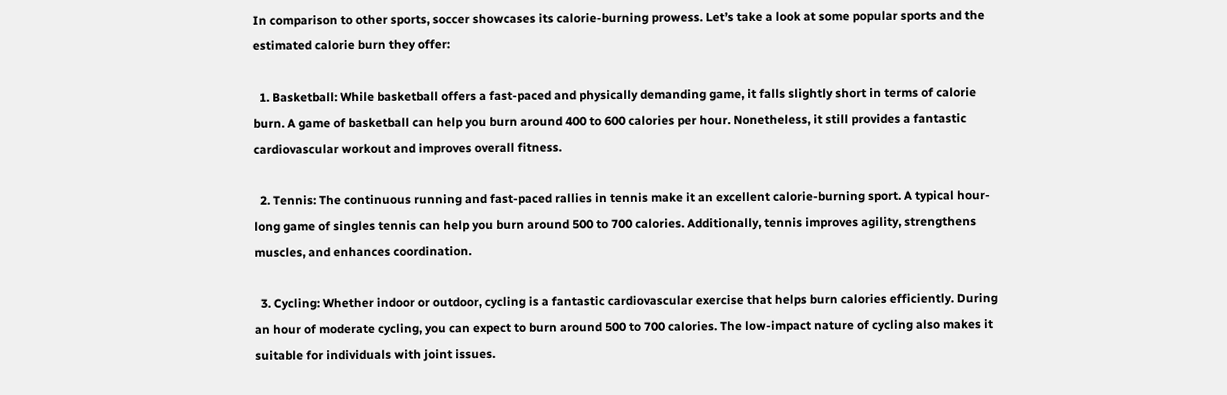In comparison to other sports, soccer showcases its calorie-burning prowess. Let’s take a look at some popular sports and the estimated calorie burn they offer:

  1. Basketball: While basketball offers a fast-paced and physically demanding game, it falls slightly short in terms of calorie burn. A game of basketball can help you burn around 400 to 600 calories per hour. Nonetheless, it still provides a fantastic cardiovascular workout and improves overall fitness.

  2. Tennis: The continuous running and fast-paced rallies in tennis make it an excellent calorie-burning sport. A typical hour-long game of singles tennis can help you burn around 500 to 700 calories. Additionally, tennis improves agility, strengthens muscles, and enhances coordination.

  3. Cycling: Whether indoor or outdoor, cycling is a fantastic cardiovascular exercise that helps burn calories efficiently. During an hour of moderate cycling, you can expect to burn around 500 to 700 calories. The low-impact nature of cycling also makes it suitable for individuals with joint issues.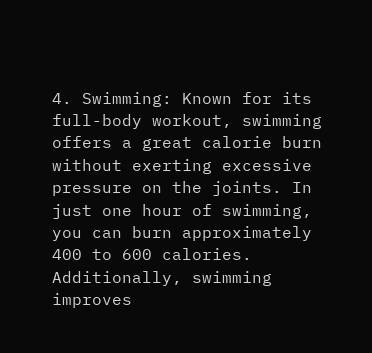4. Swimming: Known for its full-body workout, swimming offers a great calorie burn without exerting excessive pressure on the joints. In just one hour of swimming, you can burn approximately 400 to 600 calories. Additionally, swimming improves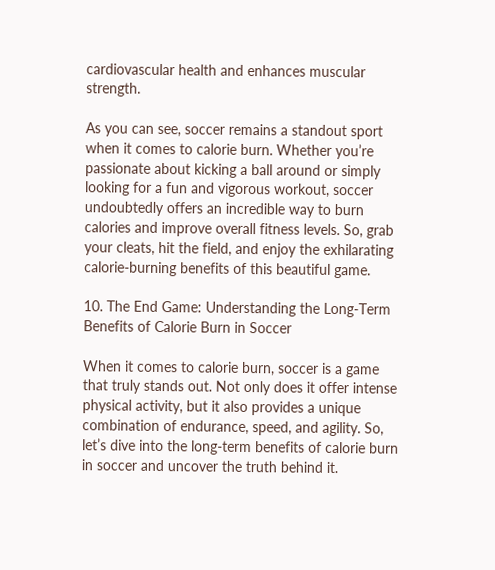cardiovascular health and enhances muscular strength.

As you can see, soccer remains a standout sport when it comes to calorie burn. Whether you’re passionate about kicking a ball around or simply looking for a fun and vigorous workout, soccer undoubtedly offers an incredible way to burn calories and improve overall fitness levels. So, grab your cleats, hit the field, and enjoy the exhilarating calorie-burning benefits of this beautiful game.

10. The End Game: Understanding the Long-Term Benefits of Calorie Burn in Soccer

When it comes to calorie burn, soccer is a game that truly stands out. Not only does it offer intense physical activity, but it also provides a unique combination of endurance, speed, and agility. So, let’s dive into the long-term benefits of calorie burn in soccer and uncover the truth behind it.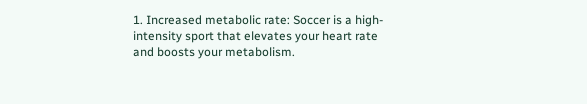1. Increased metabolic rate: Soccer is a high-intensity sport that elevates your heart rate and boosts your metabolism.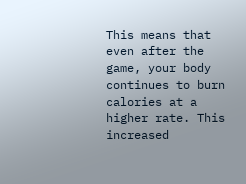This means that even after the game, your body continues to burn calories at a higher rate. This increased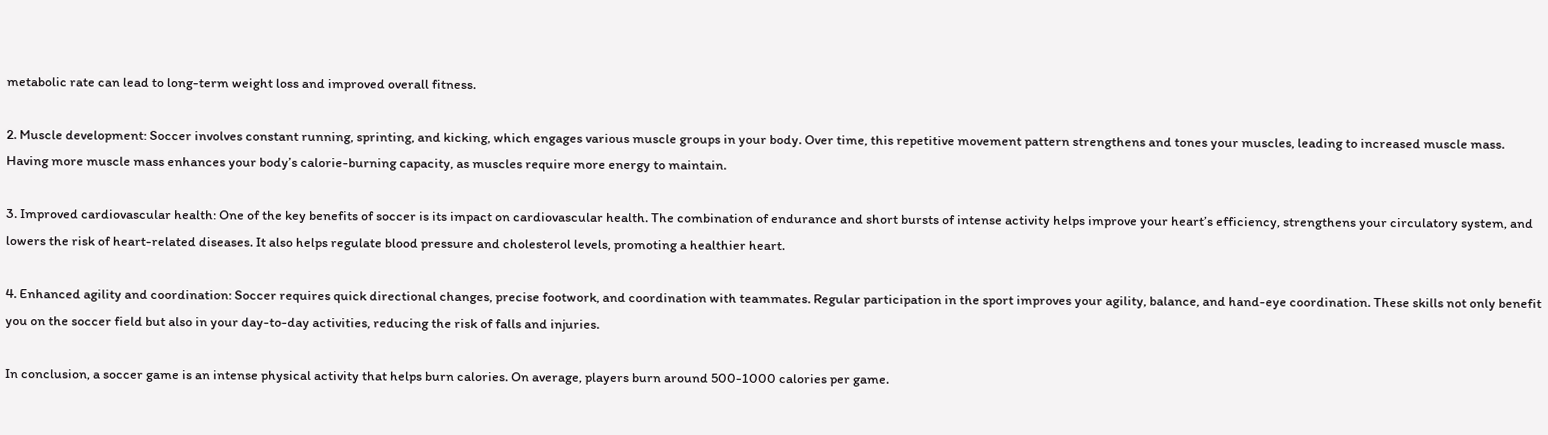metabolic rate can lead to long-term weight loss and improved overall fitness.

2. Muscle development: Soccer involves constant running, sprinting, and kicking, which engages various muscle groups in your body. Over time, this repetitive movement pattern strengthens and tones your muscles, leading to increased muscle mass. Having more muscle mass enhances your body’s calorie-burning capacity, as muscles require more energy to maintain.

3. Improved cardiovascular health: One of the key benefits of soccer is its impact on cardiovascular health. The combination of endurance and short bursts of intense activity helps improve your heart’s efficiency, strengthens your circulatory system, and lowers the risk of heart-related diseases. It also helps regulate blood pressure and cholesterol levels, promoting a healthier heart.

4. Enhanced agility and coordination: Soccer requires quick directional changes, precise footwork, and coordination with teammates. Regular participation in the sport improves your agility, balance, and hand-eye coordination. These skills not only benefit you on the soccer field but also in your day-to-day activities, reducing the risk of falls and injuries.

In conclusion, a soccer game is an intense physical activity that helps burn calories. On average, players burn around 500-1000 calories per game.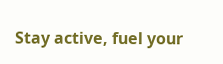Stay active, fuel your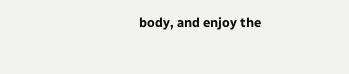body, and enjoy the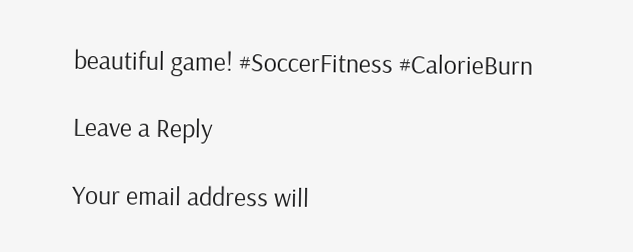beautiful game! #SoccerFitness #CalorieBurn

Leave a Reply

Your email address will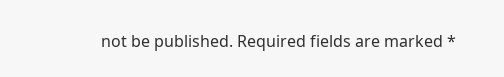not be published. Required fields are marked *